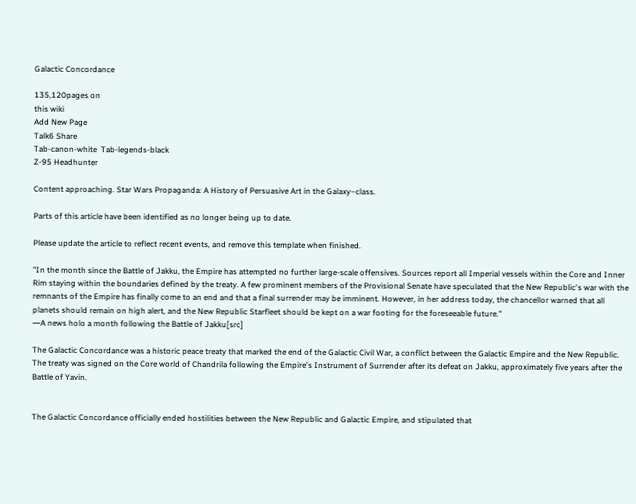Galactic Concordance

135,120pages on
this wiki
Add New Page
Talk6 Share
Tab-canon-white  Tab-legends-black
Z-95 Headhunter

Content approaching. Star Wars Propaganda: A History of Persuasive Art in the Galaxy–class.

Parts of this article have been identified as no longer being up to date.

Please update the article to reflect recent events, and remove this template when finished.

"In the month since the Battle of Jakku, the Empire has attempted no further large-scale offensives. Sources report all Imperial vessels within the Core and Inner Rim staying within the boundaries defined by the treaty. A few prominent members of the Provisional Senate have speculated that the New Republic's war with the remnants of the Empire has finally come to an end and that a final surrender may be imminent. However, in her address today, the chancellor warned that all planets should remain on high alert, and the New Republic Starfleet should be kept on a war footing for the foreseeable future."
―A news holo a month following the Battle of Jakku[src]

The Galactic Concordance was a historic peace treaty that marked the end of the Galactic Civil War, a conflict between the Galactic Empire and the New Republic. The treaty was signed on the Core world of Chandrila following the Empire's Instrument of Surrender after its defeat on Jakku, approximately five years after the Battle of Yavin.


The Galactic Concordance officially ended hostilities between the New Republic and Galactic Empire, and stipulated that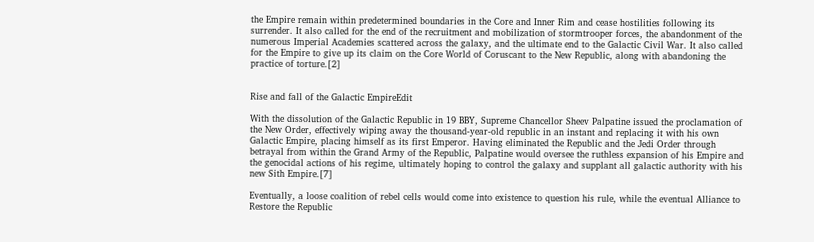the Empire remain within predetermined boundaries in the Core and Inner Rim and cease hostilities following its surrender. It also called for the end of the recruitment and mobilization of stormtrooper forces, the abandonment of the numerous Imperial Academies scattered across the galaxy, and the ultimate end to the Galactic Civil War. It also called for the Empire to give up its claim on the Core World of Coruscant to the New Republic, along with abandoning the practice of torture.[2]


Rise and fall of the Galactic EmpireEdit

With the dissolution of the Galactic Republic in 19 BBY, Supreme Chancellor Sheev Palpatine issued the proclamation of the New Order, effectively wiping away the thousand-year-old republic in an instant and replacing it with his own Galactic Empire, placing himself as its first Emperor. Having eliminated the Republic and the Jedi Order through betrayal from within the Grand Army of the Republic, Palpatine would oversee the ruthless expansion of his Empire and the genocidal actions of his regime, ultimately hoping to control the galaxy and supplant all galactic authority with his new Sith Empire.[7]

Eventually, a loose coalition of rebel cells would come into existence to question his rule, while the eventual Alliance to Restore the Republic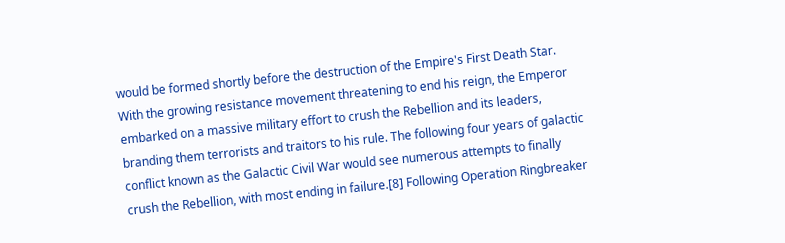would be formed shortly before the destruction of the Empire's First Death Star. With the growing resistance movement threatening to end his reign, the Emperor embarked on a massive military effort to crush the Rebellion and its leaders, branding them terrorists and traitors to his rule. The following four years of galactic conflict known as the Galactic Civil War would see numerous attempts to finally crush the Rebellion, with most ending in failure.[8] Following Operation Ringbreaker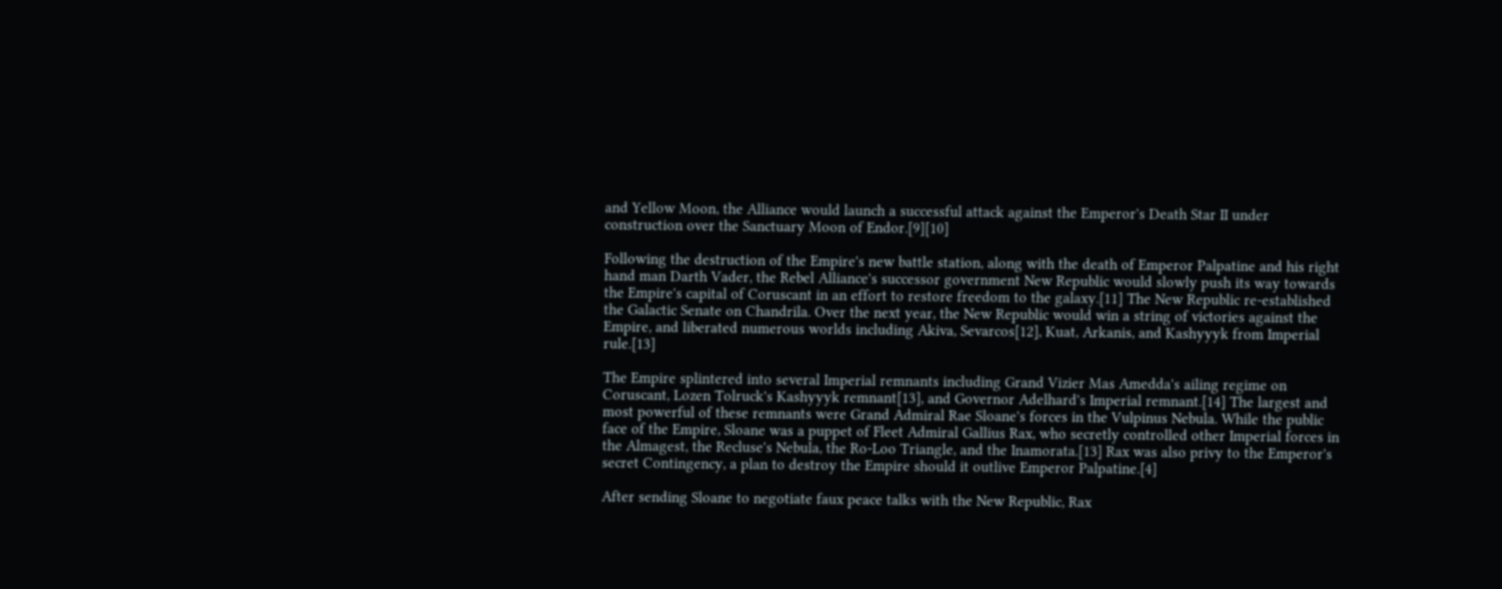and Yellow Moon, the Alliance would launch a successful attack against the Emperor's Death Star II under construction over the Sanctuary Moon of Endor.[9][10]

Following the destruction of the Empire's new battle station, along with the death of Emperor Palpatine and his right hand man Darth Vader, the Rebel Alliance's successor government New Republic would slowly push its way towards the Empire's capital of Coruscant in an effort to restore freedom to the galaxy.[11] The New Republic re-established the Galactic Senate on Chandrila. Over the next year, the New Republic would win a string of victories against the Empire, and liberated numerous worlds including Akiva, Sevarcos[12], Kuat, Arkanis, and Kashyyyk from Imperial rule.[13]

The Empire splintered into several Imperial remnants including Grand Vizier Mas Amedda's ailing regime on Coruscant, Lozen Tolruck's Kashyyyk remnant[13], and Governor Adelhard's Imperial remnant.[14] The largest and most powerful of these remnants were Grand Admiral Rae Sloane's forces in the Vulpinus Nebula. While the public face of the Empire, Sloane was a puppet of Fleet Admiral Gallius Rax, who secretly controlled other Imperial forces in the Almagest, the Recluse's Nebula, the Ro-Loo Triangle, and the Inamorata.[13] Rax was also privy to the Emperor's secret Contingency, a plan to destroy the Empire should it outlive Emperor Palpatine.[4]

After sending Sloane to negotiate faux peace talks with the New Republic, Rax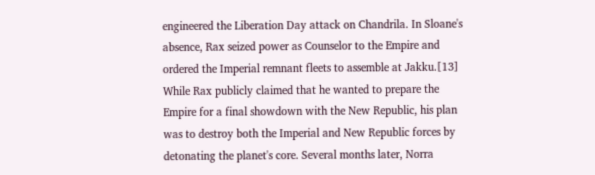engineered the Liberation Day attack on Chandrila. In Sloane's absence, Rax seized power as Counselor to the Empire and ordered the Imperial remnant fleets to assemble at Jakku.[13] While Rax publicly claimed that he wanted to prepare the Empire for a final showdown with the New Republic, his plan was to destroy both the Imperial and New Republic forces by detonating the planet's core. Several months later, Norra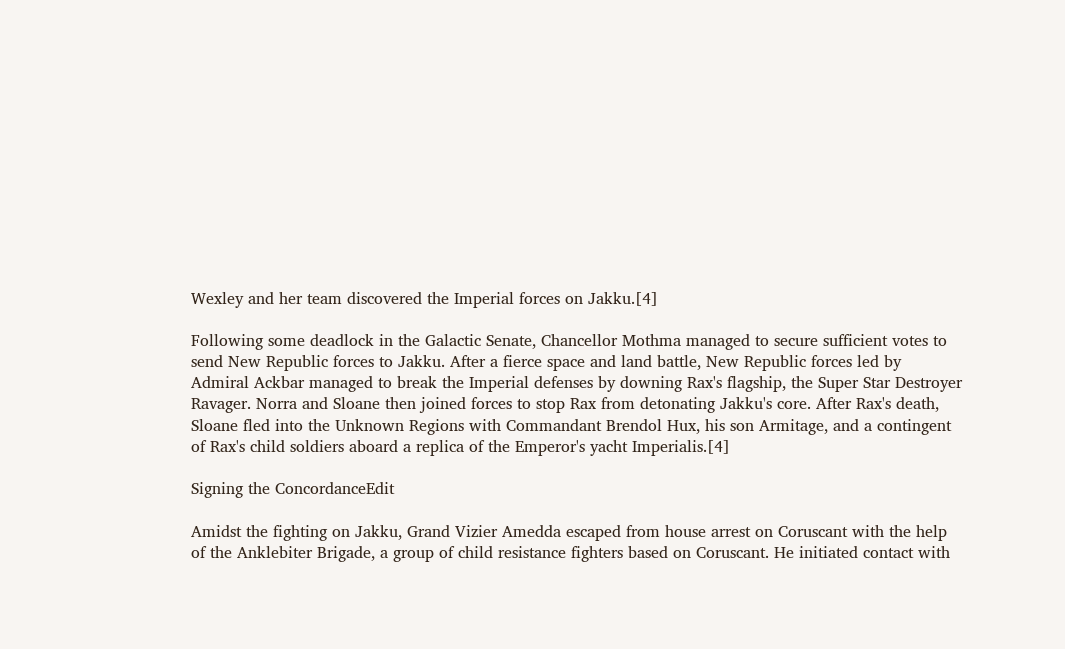Wexley and her team discovered the Imperial forces on Jakku.[4]

Following some deadlock in the Galactic Senate, Chancellor Mothma managed to secure sufficient votes to send New Republic forces to Jakku. After a fierce space and land battle, New Republic forces led by Admiral Ackbar managed to break the Imperial defenses by downing Rax's flagship, the Super Star Destroyer Ravager. Norra and Sloane then joined forces to stop Rax from detonating Jakku's core. After Rax's death, Sloane fled into the Unknown Regions with Commandant Brendol Hux, his son Armitage, and a contingent of Rax's child soldiers aboard a replica of the Emperor's yacht Imperialis.[4]

Signing the ConcordanceEdit

Amidst the fighting on Jakku, Grand Vizier Amedda escaped from house arrest on Coruscant with the help of the Anklebiter Brigade, a group of child resistance fighters based on Coruscant. He initiated contact with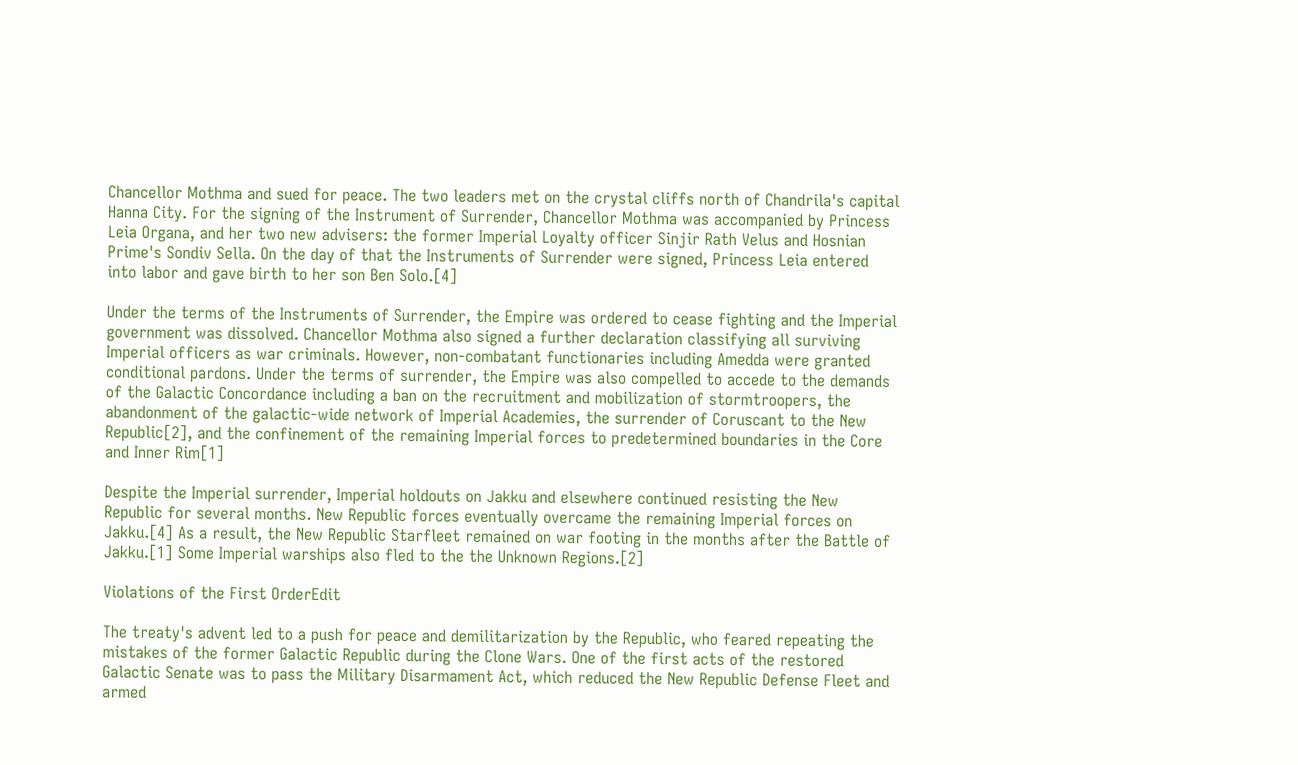Chancellor Mothma and sued for peace. The two leaders met on the crystal cliffs north of Chandrila's capital Hanna City. For the signing of the Instrument of Surrender, Chancellor Mothma was accompanied by Princess Leia Organa, and her two new advisers: the former Imperial Loyalty officer Sinjir Rath Velus and Hosnian Prime's Sondiv Sella. On the day of that the Instruments of Surrender were signed, Princess Leia entered into labor and gave birth to her son Ben Solo.[4]

Under the terms of the Instruments of Surrender, the Empire was ordered to cease fighting and the Imperial government was dissolved. Chancellor Mothma also signed a further declaration classifying all surviving Imperial officers as war criminals. However, non-combatant functionaries including Amedda were granted conditional pardons. Under the terms of surrender, the Empire was also compelled to accede to the demands of the Galactic Concordance including a ban on the recruitment and mobilization of stormtroopers, the abandonment of the galactic-wide network of Imperial Academies, the surrender of Coruscant to the New Republic[2], and the confinement of the remaining Imperial forces to predetermined boundaries in the Core and Inner Rim[1]

Despite the Imperial surrender, Imperial holdouts on Jakku and elsewhere continued resisting the New Republic for several months. New Republic forces eventually overcame the remaining Imperial forces on Jakku.[4] As a result, the New Republic Starfleet remained on war footing in the months after the Battle of Jakku.[1] Some Imperial warships also fled to the the Unknown Regions.[2]

Violations of the First OrderEdit

The treaty's advent led to a push for peace and demilitarization by the Republic, who feared repeating the mistakes of the former Galactic Republic during the Clone Wars. One of the first acts of the restored Galactic Senate was to pass the Military Disarmament Act, which reduced the New Republic Defense Fleet and armed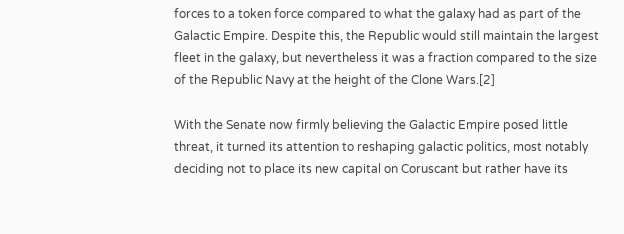forces to a token force compared to what the galaxy had as part of the Galactic Empire. Despite this, the Republic would still maintain the largest fleet in the galaxy, but nevertheless it was a fraction compared to the size of the Republic Navy at the height of the Clone Wars.[2]

With the Senate now firmly believing the Galactic Empire posed little threat, it turned its attention to reshaping galactic politics, most notably deciding not to place its new capital on Coruscant but rather have its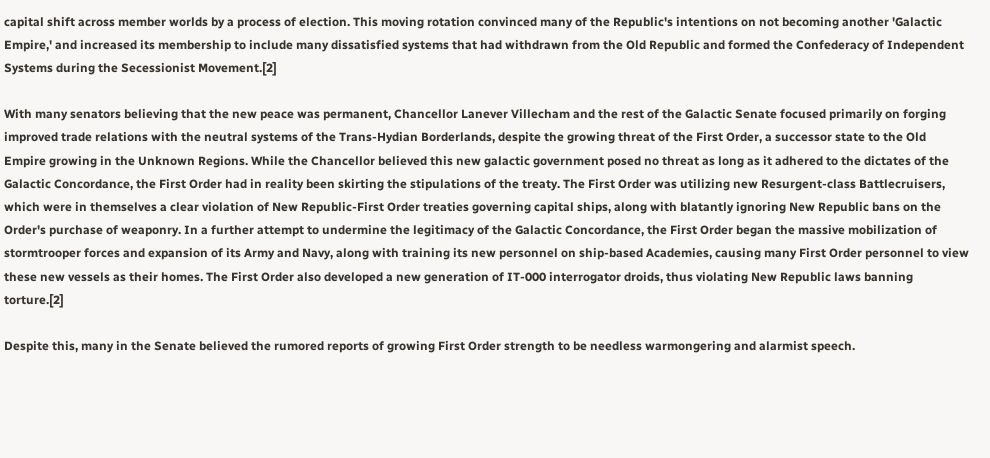capital shift across member worlds by a process of election. This moving rotation convinced many of the Republic's intentions on not becoming another 'Galactic Empire,' and increased its membership to include many dissatisfied systems that had withdrawn from the Old Republic and formed the Confederacy of Independent Systems during the Secessionist Movement.[2]

With many senators believing that the new peace was permanent, Chancellor Lanever Villecham and the rest of the Galactic Senate focused primarily on forging improved trade relations with the neutral systems of the Trans-Hydian Borderlands, despite the growing threat of the First Order, a successor state to the Old Empire growing in the Unknown Regions. While the Chancellor believed this new galactic government posed no threat as long as it adhered to the dictates of the Galactic Concordance, the First Order had in reality been skirting the stipulations of the treaty. The First Order was utilizing new Resurgent-class Battlecruisers, which were in themselves a clear violation of New Republic-First Order treaties governing capital ships, along with blatantly ignoring New Republic bans on the Order's purchase of weaponry. In a further attempt to undermine the legitimacy of the Galactic Concordance, the First Order began the massive mobilization of stormtrooper forces and expansion of its Army and Navy, along with training its new personnel on ship-based Academies, causing many First Order personnel to view these new vessels as their homes. The First Order also developed a new generation of IT-000 interrogator droids, thus violating New Republic laws banning torture.[2]

Despite this, many in the Senate believed the rumored reports of growing First Order strength to be needless warmongering and alarmist speech.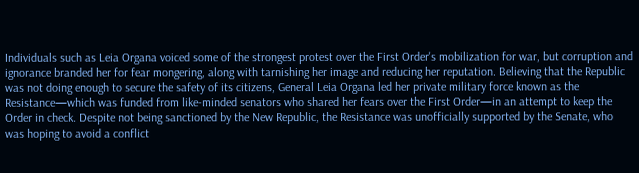Individuals such as Leia Organa voiced some of the strongest protest over the First Order's mobilization for war, but corruption and ignorance branded her for fear mongering, along with tarnishing her image and reducing her reputation. Believing that the Republic was not doing enough to secure the safety of its citizens, General Leia Organa led her private military force known as the Resistance—which was funded from like-minded senators who shared her fears over the First Order—in an attempt to keep the Order in check. Despite not being sanctioned by the New Republic, the Resistance was unofficially supported by the Senate, who was hoping to avoid a conflict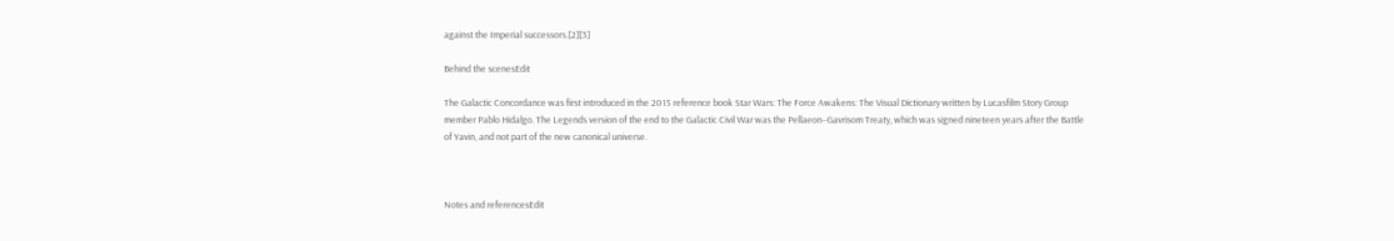against the Imperial successors.[2][3]

Behind the scenesEdit

The Galactic Concordance was first introduced in the 2015 reference book Star Wars: The Force Awakens: The Visual Dictionary written by Lucasfilm Story Group member Pablo Hidalgo. The Legends version of the end to the Galactic Civil War was the Pellaeon–Gavrisom Treaty, which was signed nineteen years after the Battle of Yavin, and not part of the new canonical universe.



Notes and referencesEdit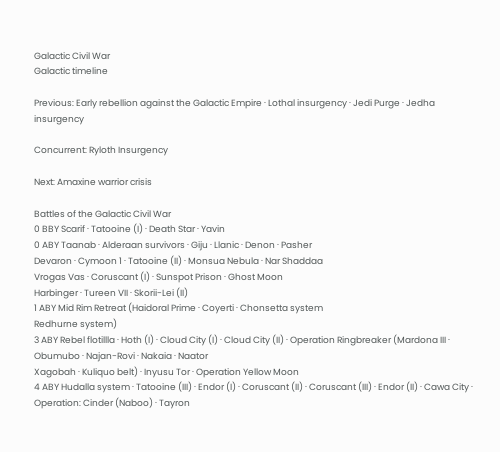Galactic Civil War
Galactic timeline

Previous: Early rebellion against the Galactic Empire · Lothal insurgency · Jedi Purge · Jedha insurgency

Concurrent: Ryloth Insurgency

Next: Amaxine warrior crisis

Battles of the Galactic Civil War
0 BBY Scarif · Tatooine (I) · Death Star · Yavin
0 ABY Taanab · Alderaan survivors · Giju · Llanic · Denon · Pasher
Devaron · Cymoon 1 · Tatooine (II) · Monsua Nebula · Nar Shaddaa
Vrogas Vas · Coruscant (I) · Sunspot Prison · Ghost Moon
Harbinger · Tureen VII · Skorii-Lei (II)
1 ABY Mid Rim Retreat (Haidoral Prime · Coyerti · Chonsetta system
Redhurne system)
3 ABY Rebel flotillla · Hoth (I) · Cloud City (I) · Cloud City (II) · Operation Ringbreaker (Mardona III · Obumubo · Najan-Rovi · Nakaia · Naator
Xagobah · Kuliquo belt) · Inyusu Tor · Operation Yellow Moon
4 ABY Hudalla system · Tatooine (III) · Endor (I) · Coruscant (II) · Coruscant (III) · Endor (II) · Cawa City · Operation: Cinder (Naboo) · Tayron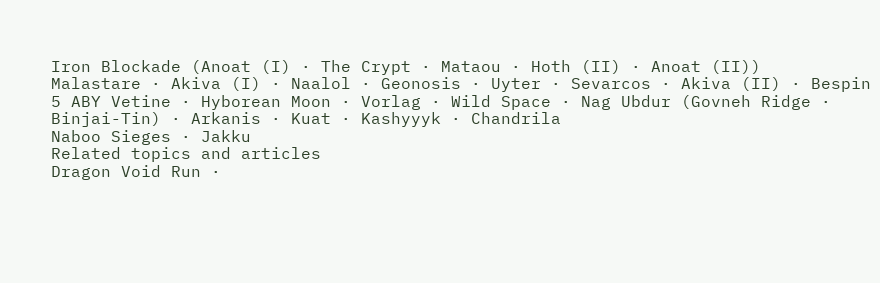Iron Blockade (Anoat (I) · The Crypt · Mataou · Hoth (II) · Anoat (II))
Malastare · Akiva (I) · Naalol · Geonosis · Uyter · Sevarcos · Akiva (II) · Bespin
5 ABY Vetine · Hyborean Moon · Vorlag · Wild Space · Nag Ubdur (Govneh Ridge · Binjai-Tin) · Arkanis · Kuat · Kashyyyk · Chandrila
Naboo Sieges · Jakku
Related topics and articles
Dragon Void Run ·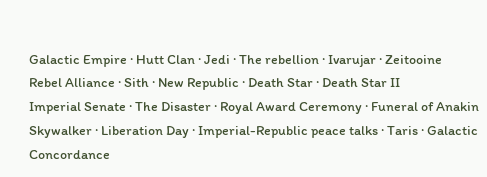Galactic Empire · Hutt Clan · Jedi · The rebellion · Ivarujar · Zeitooine
Rebel Alliance · Sith · New Republic · Death Star · Death Star II
Imperial Senate · The Disaster · Royal Award Ceremony · Funeral of Anakin Skywalker · Liberation Day · Imperial-Republic peace talks · Taris · Galactic Concordance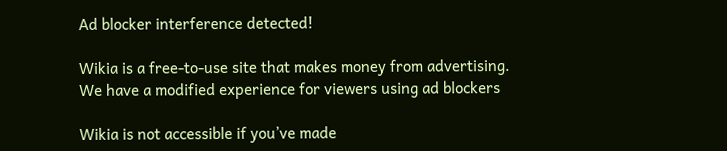Ad blocker interference detected!

Wikia is a free-to-use site that makes money from advertising. We have a modified experience for viewers using ad blockers

Wikia is not accessible if you’ve made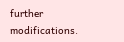further modifications.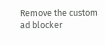Remove the custom ad blocker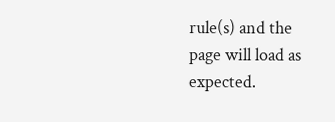rule(s) and the page will load as expected.